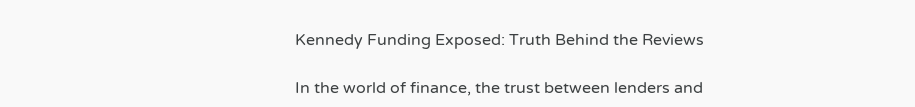Kennedy Funding Exposed: Truth Behind the Reviews

In the world of finance, the trust between lenders and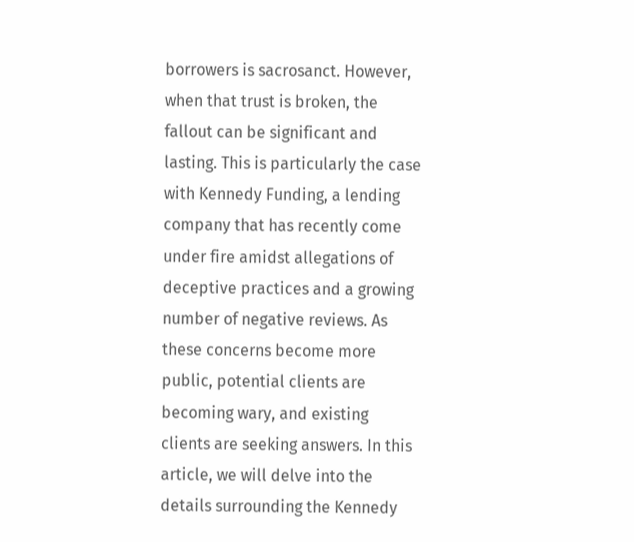borrowers is sacrosanct. However, when that trust is broken, the fallout can be significant and lasting. This is particularly the case with Kennedy Funding, a lending company that has recently come under fire amidst allegations of deceptive practices and a growing number of negative reviews. As these concerns become more public, potential clients are becoming wary, and existing clients are seeking answers. In this article, we will delve into the details surrounding the Kennedy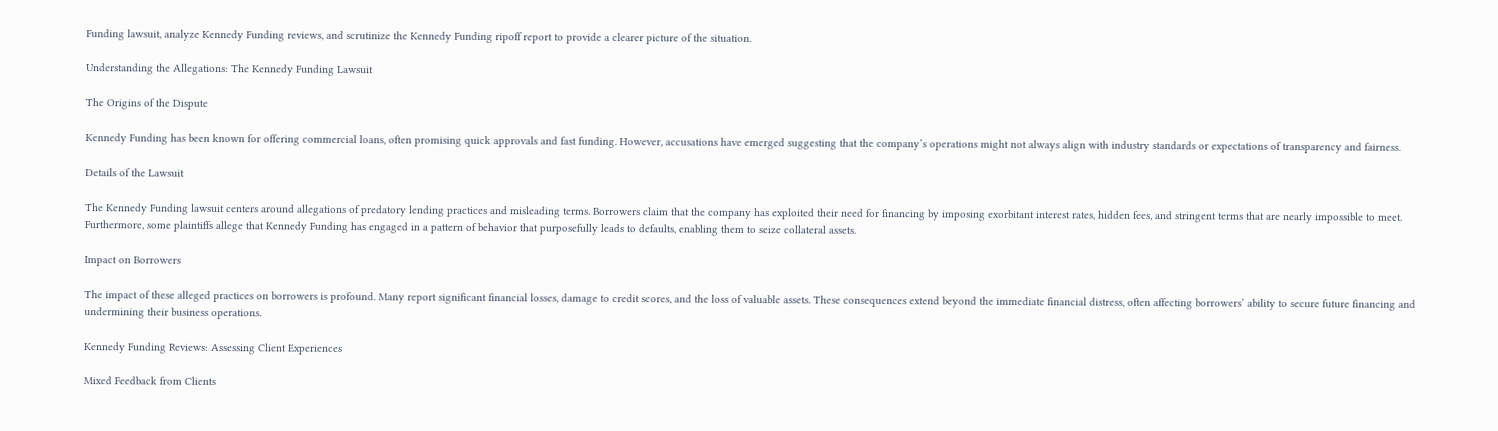Funding lawsuit, analyze Kennedy Funding reviews, and scrutinize the Kennedy Funding ripoff report to provide a clearer picture of the situation.

Understanding the Allegations: The Kennedy Funding Lawsuit

The Origins of the Dispute

Kennedy Funding has been known for offering commercial loans, often promising quick approvals and fast funding. However, accusations have emerged suggesting that the company’s operations might not always align with industry standards or expectations of transparency and fairness.

Details of the Lawsuit

The Kennedy Funding lawsuit centers around allegations of predatory lending practices and misleading terms. Borrowers claim that the company has exploited their need for financing by imposing exorbitant interest rates, hidden fees, and stringent terms that are nearly impossible to meet. Furthermore, some plaintiffs allege that Kennedy Funding has engaged in a pattern of behavior that purposefully leads to defaults, enabling them to seize collateral assets.

Impact on Borrowers

The impact of these alleged practices on borrowers is profound. Many report significant financial losses, damage to credit scores, and the loss of valuable assets. These consequences extend beyond the immediate financial distress, often affecting borrowers’ ability to secure future financing and undermining their business operations.

Kennedy Funding Reviews: Assessing Client Experiences

Mixed Feedback from Clients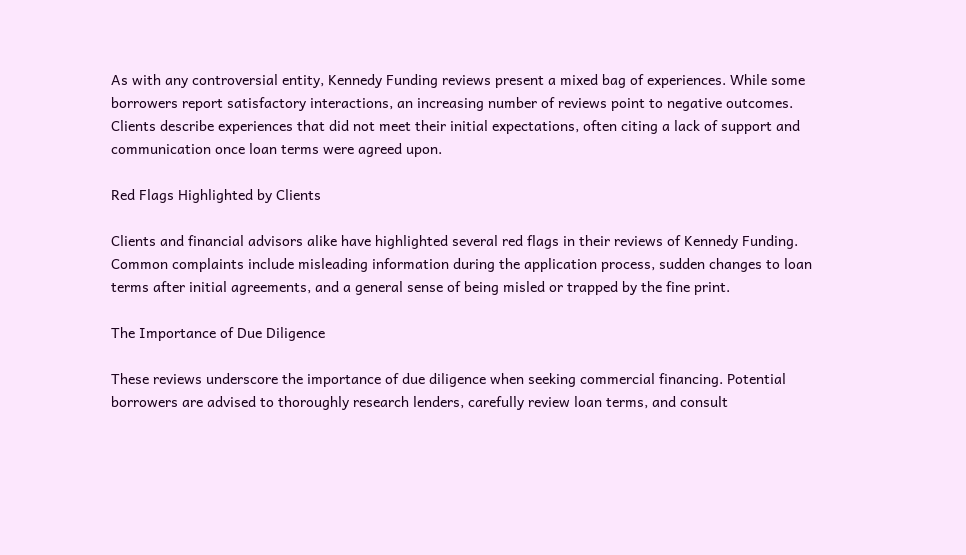As with any controversial entity, Kennedy Funding reviews present a mixed bag of experiences. While some borrowers report satisfactory interactions, an increasing number of reviews point to negative outcomes. Clients describe experiences that did not meet their initial expectations, often citing a lack of support and communication once loan terms were agreed upon.

Red Flags Highlighted by Clients

Clients and financial advisors alike have highlighted several red flags in their reviews of Kennedy Funding. Common complaints include misleading information during the application process, sudden changes to loan terms after initial agreements, and a general sense of being misled or trapped by the fine print.

The Importance of Due Diligence

These reviews underscore the importance of due diligence when seeking commercial financing. Potential borrowers are advised to thoroughly research lenders, carefully review loan terms, and consult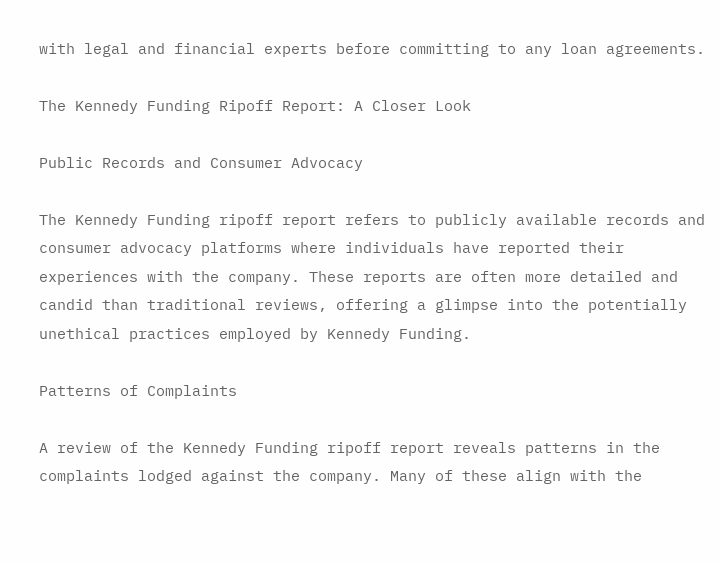with legal and financial experts before committing to any loan agreements.

The Kennedy Funding Ripoff Report: A Closer Look

Public Records and Consumer Advocacy

The Kennedy Funding ripoff report refers to publicly available records and consumer advocacy platforms where individuals have reported their experiences with the company. These reports are often more detailed and candid than traditional reviews, offering a glimpse into the potentially unethical practices employed by Kennedy Funding.

Patterns of Complaints

A review of the Kennedy Funding ripoff report reveals patterns in the complaints lodged against the company. Many of these align with the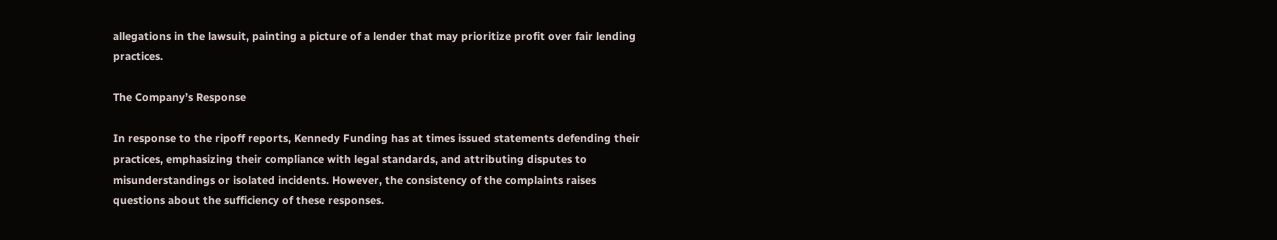allegations in the lawsuit, painting a picture of a lender that may prioritize profit over fair lending practices.

The Company’s Response

In response to the ripoff reports, Kennedy Funding has at times issued statements defending their practices, emphasizing their compliance with legal standards, and attributing disputes to misunderstandings or isolated incidents. However, the consistency of the complaints raises questions about the sufficiency of these responses.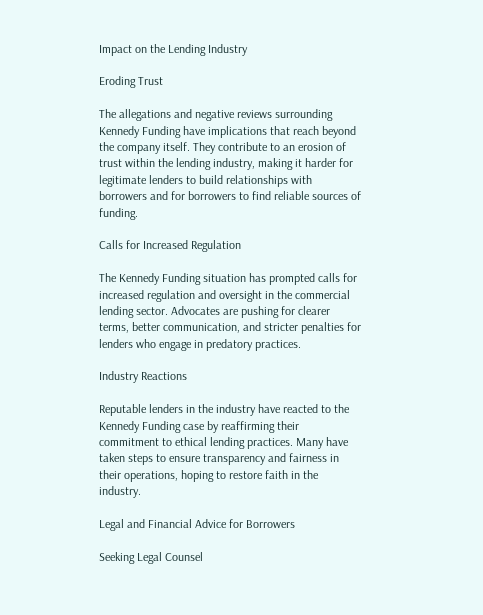Impact on the Lending Industry

Eroding Trust

The allegations and negative reviews surrounding Kennedy Funding have implications that reach beyond the company itself. They contribute to an erosion of trust within the lending industry, making it harder for legitimate lenders to build relationships with borrowers and for borrowers to find reliable sources of funding.

Calls for Increased Regulation

The Kennedy Funding situation has prompted calls for increased regulation and oversight in the commercial lending sector. Advocates are pushing for clearer terms, better communication, and stricter penalties for lenders who engage in predatory practices.

Industry Reactions

Reputable lenders in the industry have reacted to the Kennedy Funding case by reaffirming their commitment to ethical lending practices. Many have taken steps to ensure transparency and fairness in their operations, hoping to restore faith in the industry.

Legal and Financial Advice for Borrowers

Seeking Legal Counsel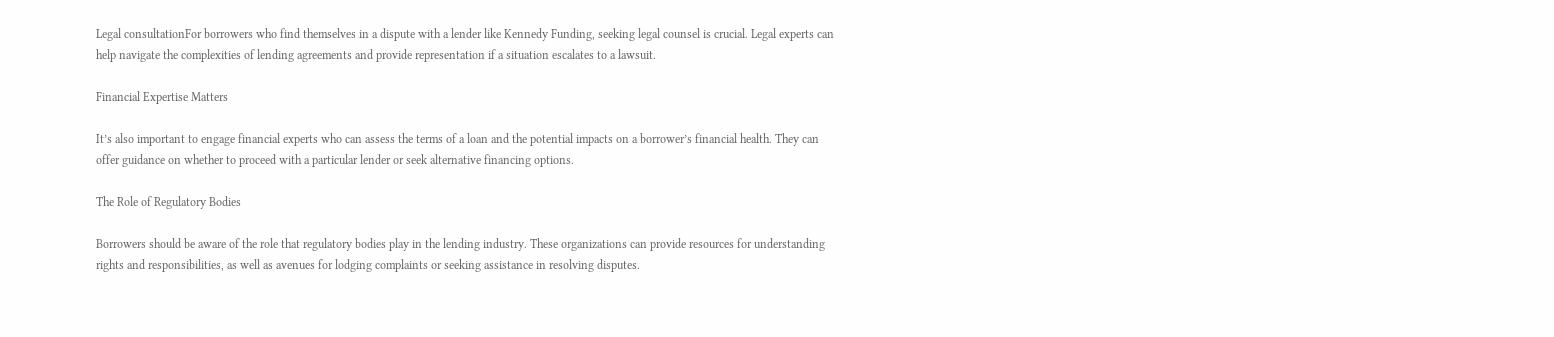Legal consultationFor borrowers who find themselves in a dispute with a lender like Kennedy Funding, seeking legal counsel is crucial. Legal experts can help navigate the complexities of lending agreements and provide representation if a situation escalates to a lawsuit.

Financial Expertise Matters

It’s also important to engage financial experts who can assess the terms of a loan and the potential impacts on a borrower’s financial health. They can offer guidance on whether to proceed with a particular lender or seek alternative financing options.

The Role of Regulatory Bodies

Borrowers should be aware of the role that regulatory bodies play in the lending industry. These organizations can provide resources for understanding rights and responsibilities, as well as avenues for lodging complaints or seeking assistance in resolving disputes.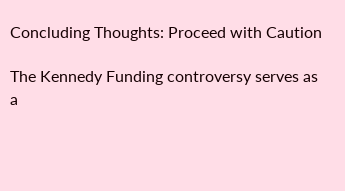Concluding Thoughts: Proceed with Caution

The Kennedy Funding controversy serves as a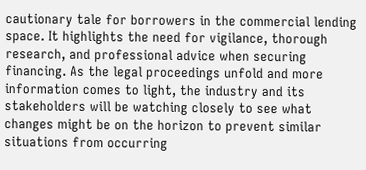cautionary tale for borrowers in the commercial lending space. It highlights the need for vigilance, thorough research, and professional advice when securing financing. As the legal proceedings unfold and more information comes to light, the industry and its stakeholders will be watching closely to see what changes might be on the horizon to prevent similar situations from occurring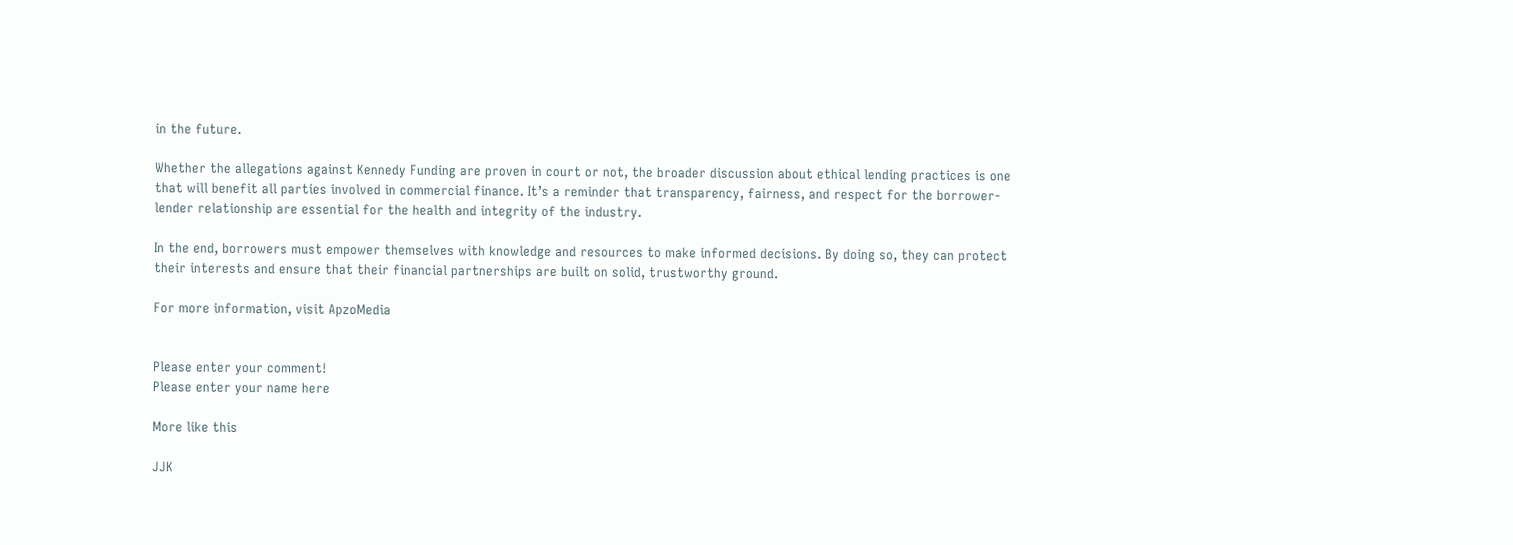in the future.

Whether the allegations against Kennedy Funding are proven in court or not, the broader discussion about ethical lending practices is one that will benefit all parties involved in commercial finance. It’s a reminder that transparency, fairness, and respect for the borrower-lender relationship are essential for the health and integrity of the industry.

In the end, borrowers must empower themselves with knowledge and resources to make informed decisions. By doing so, they can protect their interests and ensure that their financial partnerships are built on solid, trustworthy ground.

For more information, visit ApzoMedia


Please enter your comment!
Please enter your name here

More like this

JJK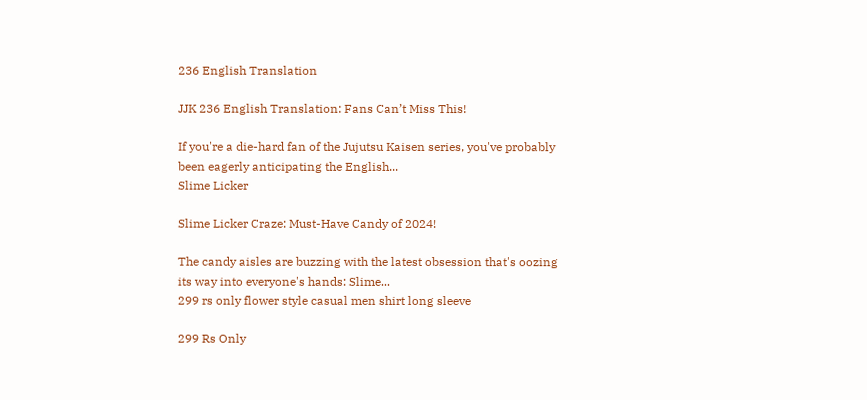236 English Translation

JJK 236 English Translation: Fans Can’t Miss This!

If you're a die-hard fan of the Jujutsu Kaisen series, you've probably been eagerly anticipating the English...
Slime Licker

Slime Licker Craze: Must-Have Candy of 2024!

The candy aisles are buzzing with the latest obsession that's oozing its way into everyone's hands: Slime...
299 rs only flower style casual men shirt long sleeve

299 Rs Only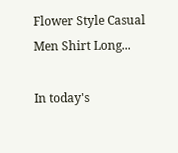Flower Style Casual Men Shirt Long...

In today's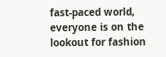fast-paced world, everyone is on the lookout for fashion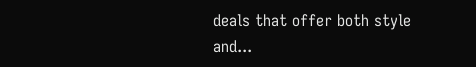deals that offer both style and...